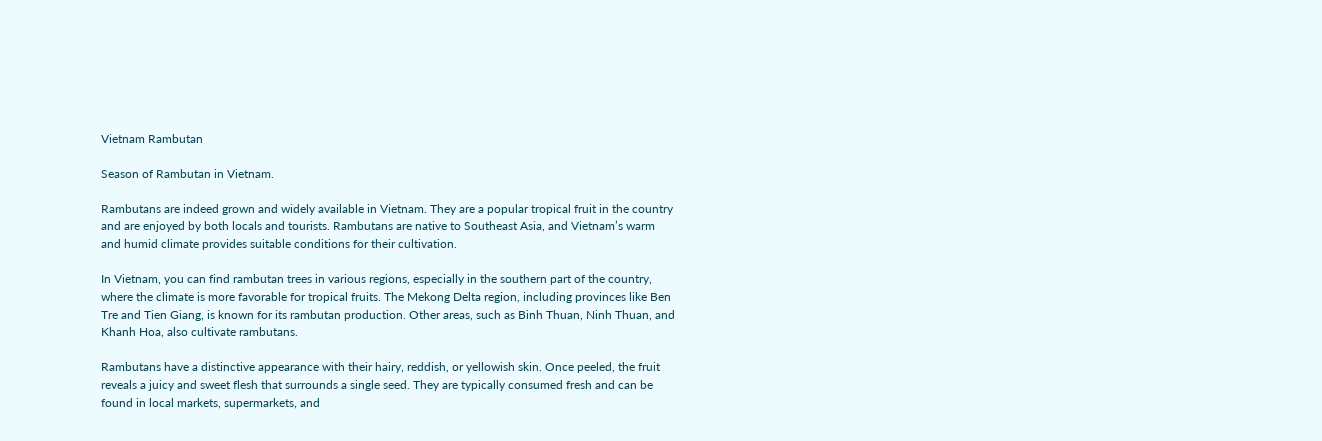Vietnam Rambutan

Season of Rambutan in Vietnam.

Rambutans are indeed grown and widely available in Vietnam. They are a popular tropical fruit in the country and are enjoyed by both locals and tourists. Rambutans are native to Southeast Asia, and Vietnam’s warm and humid climate provides suitable conditions for their cultivation.

In Vietnam, you can find rambutan trees in various regions, especially in the southern part of the country, where the climate is more favorable for tropical fruits. The Mekong Delta region, including provinces like Ben Tre and Tien Giang, is known for its rambutan production. Other areas, such as Binh Thuan, Ninh Thuan, and Khanh Hoa, also cultivate rambutans.

Rambutans have a distinctive appearance with their hairy, reddish, or yellowish skin. Once peeled, the fruit reveals a juicy and sweet flesh that surrounds a single seed. They are typically consumed fresh and can be found in local markets, supermarkets, and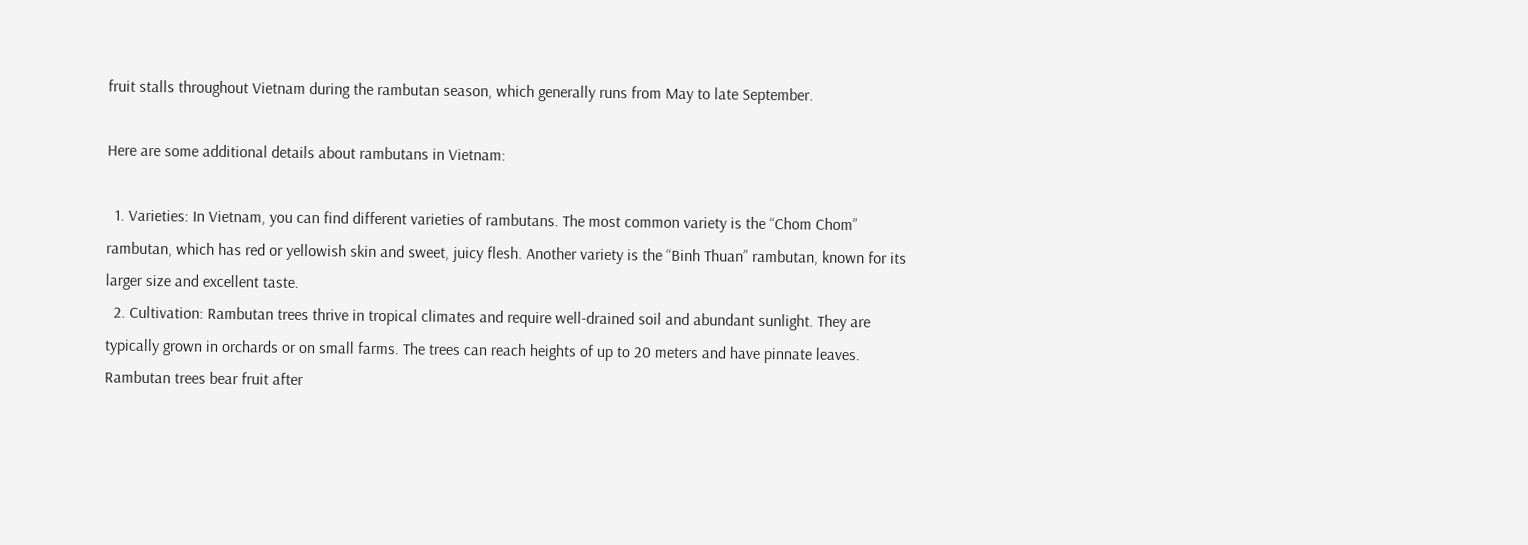fruit stalls throughout Vietnam during the rambutan season, which generally runs from May to late September.

Here are some additional details about rambutans in Vietnam:

  1. Varieties: In Vietnam, you can find different varieties of rambutans. The most common variety is the “Chom Chom” rambutan, which has red or yellowish skin and sweet, juicy flesh. Another variety is the “Binh Thuan” rambutan, known for its larger size and excellent taste.
  2. Cultivation: Rambutan trees thrive in tropical climates and require well-drained soil and abundant sunlight. They are typically grown in orchards or on small farms. The trees can reach heights of up to 20 meters and have pinnate leaves. Rambutan trees bear fruit after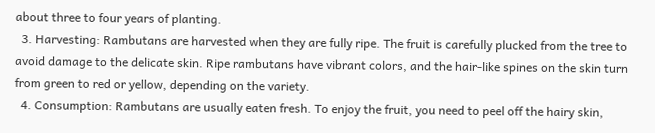about three to four years of planting.
  3. Harvesting: Rambutans are harvested when they are fully ripe. The fruit is carefully plucked from the tree to avoid damage to the delicate skin. Ripe rambutans have vibrant colors, and the hair-like spines on the skin turn from green to red or yellow, depending on the variety.
  4. Consumption: Rambutans are usually eaten fresh. To enjoy the fruit, you need to peel off the hairy skin,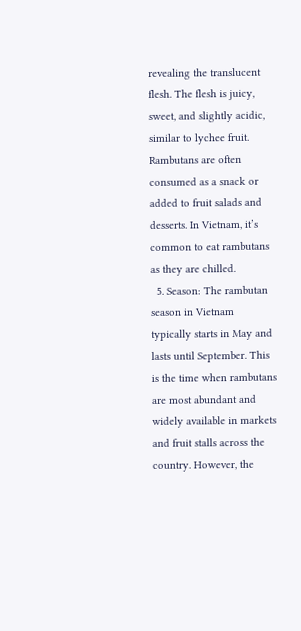revealing the translucent flesh. The flesh is juicy, sweet, and slightly acidic, similar to lychee fruit. Rambutans are often consumed as a snack or added to fruit salads and desserts. In Vietnam, it’s common to eat rambutans as they are chilled.
  5. Season: The rambutan season in Vietnam typically starts in May and lasts until September. This is the time when rambutans are most abundant and widely available in markets and fruit stalls across the country. However, the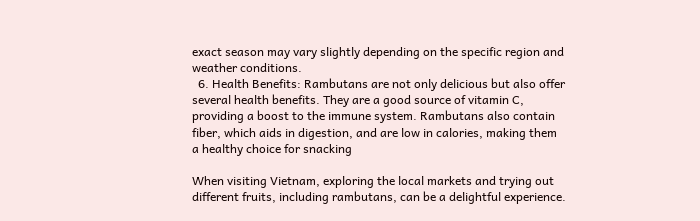exact season may vary slightly depending on the specific region and weather conditions.
  6. Health Benefits: Rambutans are not only delicious but also offer several health benefits. They are a good source of vitamin C, providing a boost to the immune system. Rambutans also contain fiber, which aids in digestion, and are low in calories, making them a healthy choice for snacking

When visiting Vietnam, exploring the local markets and trying out different fruits, including rambutans, can be a delightful experience.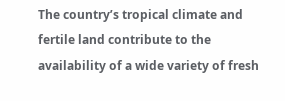The country’s tropical climate and fertile land contribute to the availability of a wide variety of fresh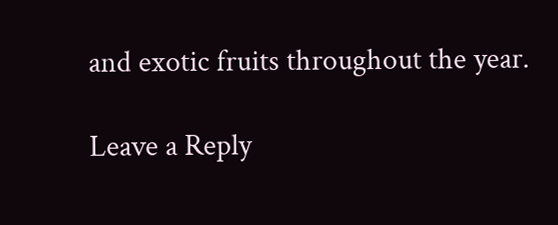and exotic fruits throughout the year.

Leave a Reply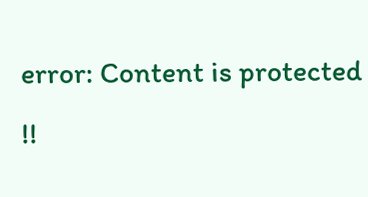error: Content is protected !!